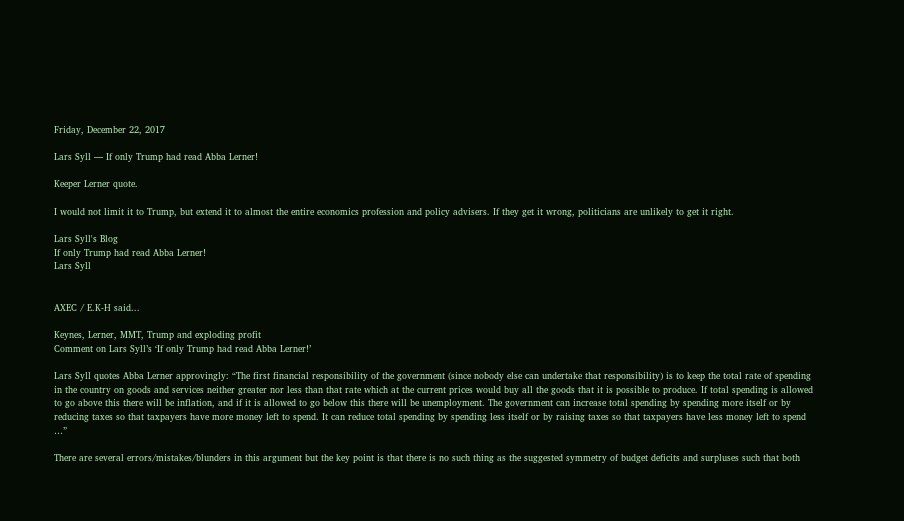Friday, December 22, 2017

Lars Syll — If only Trump had read Abba Lerner!

Keeper Lerner quote.

I would not limit it to Trump, but extend it to almost the entire economics profession and policy advisers. If they get it wrong, politicians are unlikely to get it right.

Lars Syll's Blog
If only Trump had read Abba Lerner!
Lars Syll


AXEC / E.K-H said...

Keynes, Lerner, MMT, Trump and exploding profit
Comment on Lars Syll’s ‘If only Trump had read Abba Lerner!’

Lars Syll quotes Abba Lerner approvingly: “The first financial responsibility of the government (since nobody else can undertake that responsibility) is to keep the total rate of spending in the country on goods and services neither greater nor less than that rate which at the current prices would buy all the goods that it is possible to produce. If total spending is allowed to go above this there will be inflation, and if it is allowed to go below this there will be unemployment. The government can increase total spending by spending more itself or by reducing taxes so that taxpayers have more money left to spend. It can reduce total spending by spending less itself or by raising taxes so that taxpayers have less money left to spend …”

There are several errors/mistakes/blunders in this argument but the key point is that there is no such thing as the suggested symmetry of budget deficits and surpluses such that both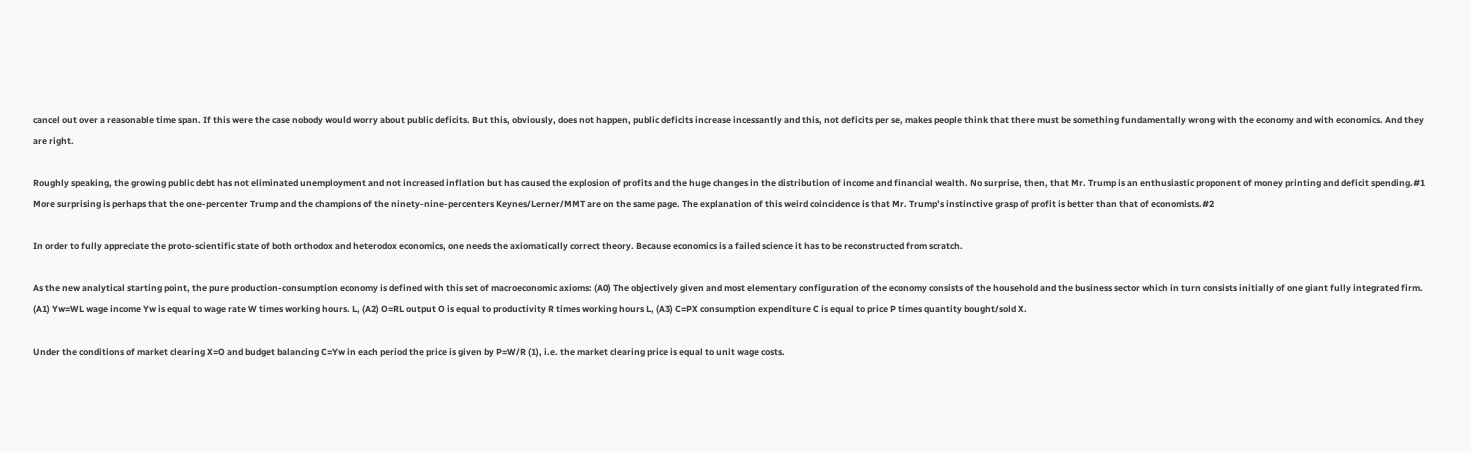cancel out over a reasonable time span. If this were the case nobody would worry about public deficits. But this, obviously, does not happen, public deficits increase incessantly and this, not deficits per se, makes people think that there must be something fundamentally wrong with the economy and with economics. And they are right.

Roughly speaking, the growing public debt has not eliminated unemployment and not increased inflation but has caused the explosion of profits and the huge changes in the distribution of income and financial wealth. No surprise, then, that Mr. Trump is an enthusiastic proponent of money printing and deficit spending.#1 More surprising is perhaps that the one-percenter Trump and the champions of the ninety-nine-percenters Keynes/Lerner/MMT are on the same page. The explanation of this weird coincidence is that Mr. Trump’s instinctive grasp of profit is better than that of economists.#2

In order to fully appreciate the proto-scientific state of both orthodox and heterodox economics, one needs the axiomatically correct theory. Because economics is a failed science it has to be reconstructed from scratch.

As the new analytical starting point, the pure production-consumption economy is defined with this set of macroeconomic axioms: (A0) The objectively given and most elementary configuration of the economy consists of the household and the business sector which in turn consists initially of one giant fully integrated firm. (A1) Yw=WL wage income Yw is equal to wage rate W times working hours. L, (A2) O=RL output O is equal to productivity R times working hours L, (A3) C=PX consumption expenditure C is equal to price P times quantity bought/sold X.

Under the conditions of market clearing X=O and budget balancing C=Yw in each period the price is given by P=W/R (1), i.e. the market clearing price is equal to unit wage costs.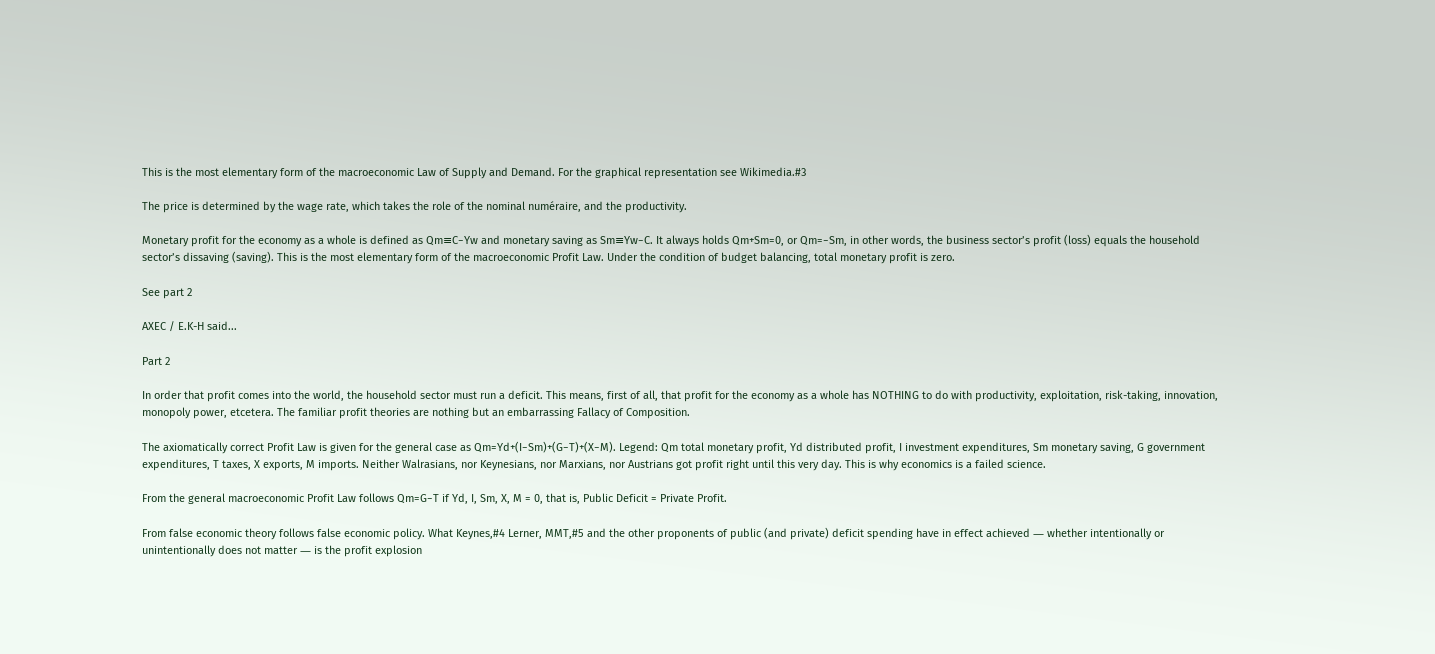This is the most elementary form of the macroeconomic Law of Supply and Demand. For the graphical representation see Wikimedia.#3

The price is determined by the wage rate, which takes the role of the nominal numéraire, and the productivity.

Monetary profit for the economy as a whole is defined as Qm≡C−Yw and monetary saving as Sm≡Yw−C. It always holds Qm+Sm=0, or Qm=−Sm, in other words, the business sector’s profit (loss) equals the household sector’s dissaving (saving). This is the most elementary form of the macroeconomic Profit Law. Under the condition of budget balancing, total monetary profit is zero.

See part 2

AXEC / E.K-H said...

Part 2

In order that profit comes into the world, the household sector must run a deficit. This means, first of all, that profit for the economy as a whole has NOTHING to do with productivity, exploitation, risk-taking, innovation, monopoly power, etcetera. The familiar profit theories are nothing but an embarrassing Fallacy of Composition.

The axiomatically correct Profit Law is given for the general case as Qm=Yd+(I−Sm)+(G−T)+(X−M). Legend: Qm total monetary profit, Yd distributed profit, I investment expenditures, Sm monetary saving, G government expenditures, T taxes, X exports, M imports. Neither Walrasians, nor Keynesians, nor Marxians, nor Austrians got profit right until this very day. This is why economics is a failed science.

From the general macroeconomic Profit Law follows Qm=G−T if Yd, I, Sm, X, M = 0, that is, Public Deficit = Private Profit.

From false economic theory follows false economic policy. What Keynes,#4 Lerner, MMT,#5 and the other proponents of public (and private) deficit spending have in effect achieved ― whether intentionally or unintentionally does not matter ― is the profit explosion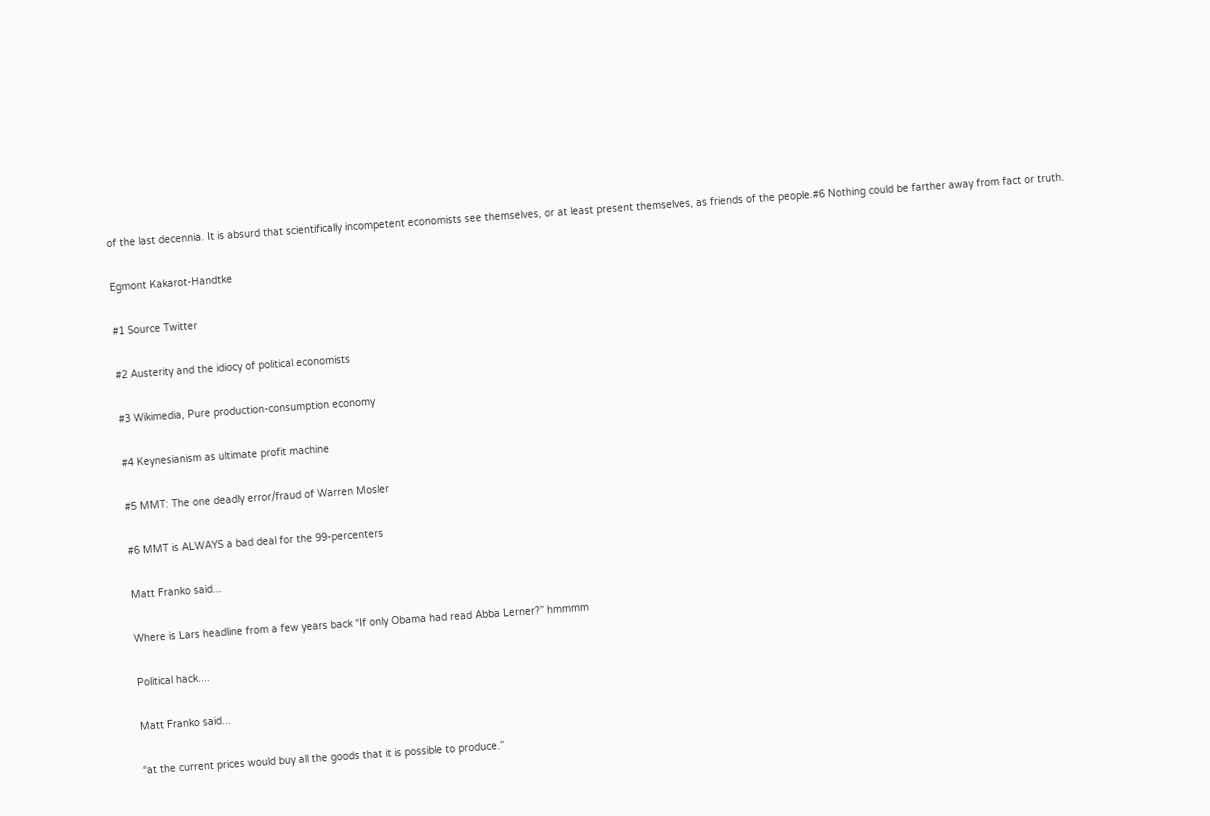of the last decennia. It is absurd that scientifically incompetent economists see themselves, or at least present themselves, as friends of the people.#6 Nothing could be farther away from fact or truth.

Egmont Kakarot-Handtke

#1 Source Twitter

#2 Austerity and the idiocy of political economists

#3 Wikimedia, Pure production-consumption economy

#4 Keynesianism as ultimate profit machine

#5 MMT: The one deadly error/fraud of Warren Mosler

#6 MMT is ALWAYS a bad deal for the 99-percenters

Matt Franko said...

Where is Lars headline from a few years back “If only Obama had read Abba Lerner?” hmmmm

Political hack....

Matt Franko said...

“at the current prices would buy all the goods that it is possible to produce.”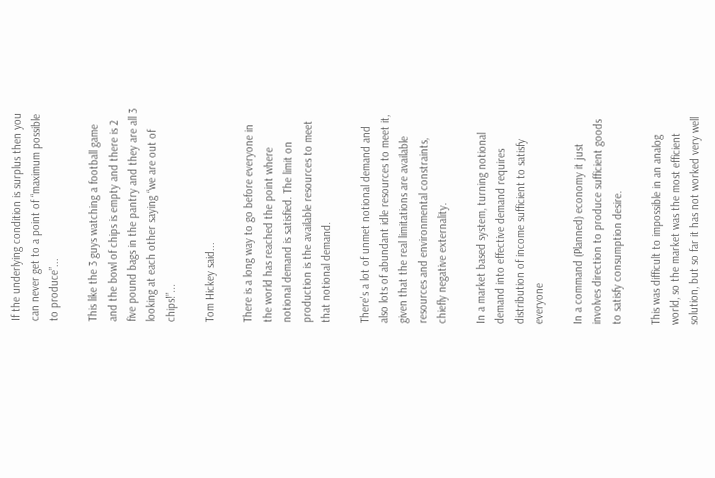If the underlying condition is surplus then you can never get to a point of “maximum possible to produce”...

This like the 3 guys watching a football game and the bowl of chips is empty and there is 2 five pound bags in the pantry and they are all 3 looking at each other saying “we are out of chips!”...

Tom Hickey said...

There is a long way to go before everyone in the world has reached the point where notional demand is satisfied. The limit on production is the available resources to meet that notional demand.

There's a lot of unmet notional demand and also lots of abundant idle resources to meet it, given that the real limitations are available resources and environmental constraints, chiefly negative externality.

In a market based system, turning notional demand into effective demand requires distribution of income sufficient to satisfy everyone

In a command (Planned) economy it just involves direction to produce sufficient goods to satisfy consumption desire.

This was difficult to impossible in an analog world, so the market was the most efficient solution, but so far it has not worked very well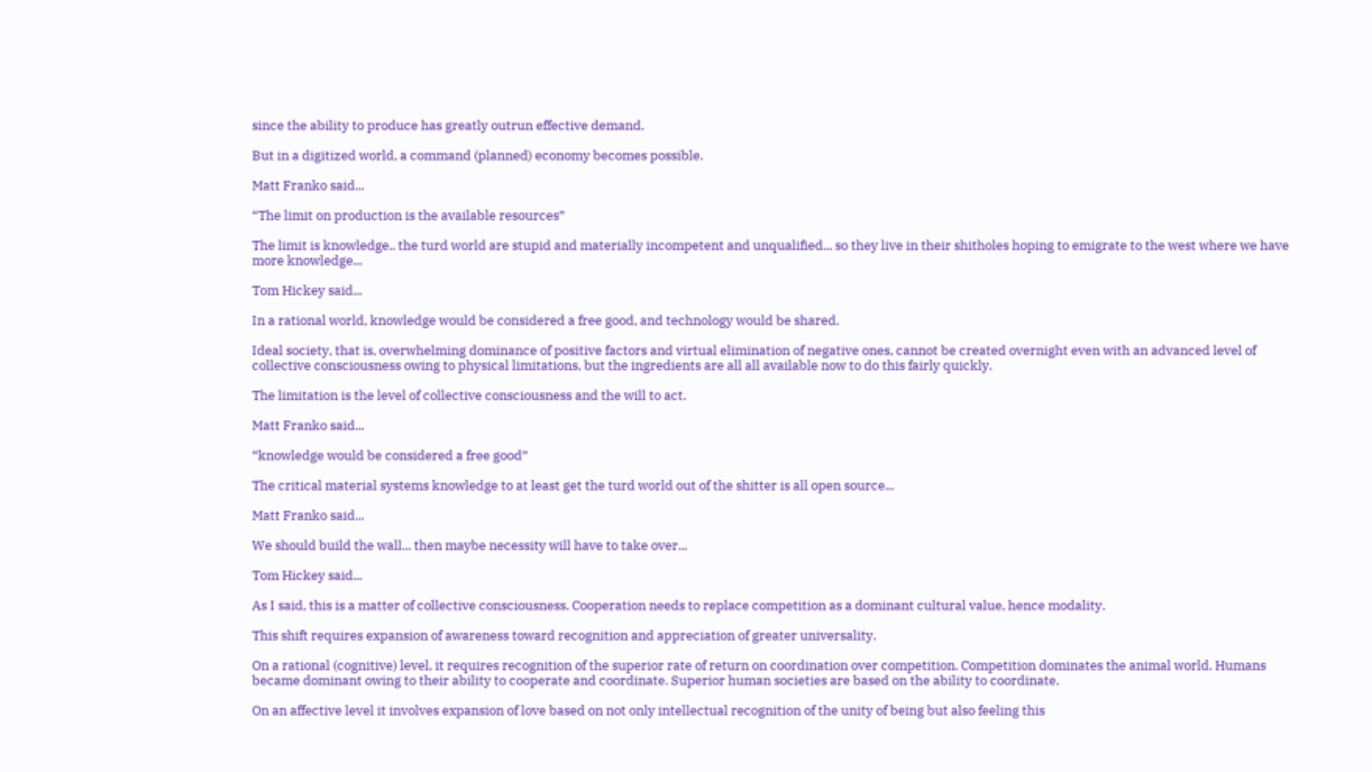since the ability to produce has greatly outrun effective demand.

But in a digitized world, a command (planned) economy becomes possible.

Matt Franko said...

“The limit on production is the available resources”

The limit is knowledge.. the turd world are stupid and materially incompetent and unqualified... so they live in their shitholes hoping to emigrate to the west where we have more knowledge...

Tom Hickey said...

In a rational world, knowledge would be considered a free good, and technology would be shared.

Ideal society, that is, overwhelming dominance of positive factors and virtual elimination of negative ones, cannot be created overnight even with an advanced level of collective consciousness owing to physical limitations, but the ingredients are all all available now to do this fairly quickly.

The limitation is the level of collective consciousness and the will to act.

Matt Franko said...

“knowledge would be considered a free good”

The critical material systems knowledge to at least get the turd world out of the shitter is all open source...

Matt Franko said...

We should build the wall... then maybe necessity will have to take over...

Tom Hickey said...

As I said, this is a matter of collective consciousness. Cooperation needs to replace competition as a dominant cultural value, hence modality.

This shift requires expansion of awareness toward recognition and appreciation of greater universality.

On a rational (cognitive) level, it requires recognition of the superior rate of return on coordination over competition. Competition dominates the animal world. Humans became dominant owing to their ability to cooperate and coordinate. Superior human societies are based on the ability to coordinate.

On an affective level it involves expansion of love based on not only intellectual recognition of the unity of being but also feeling this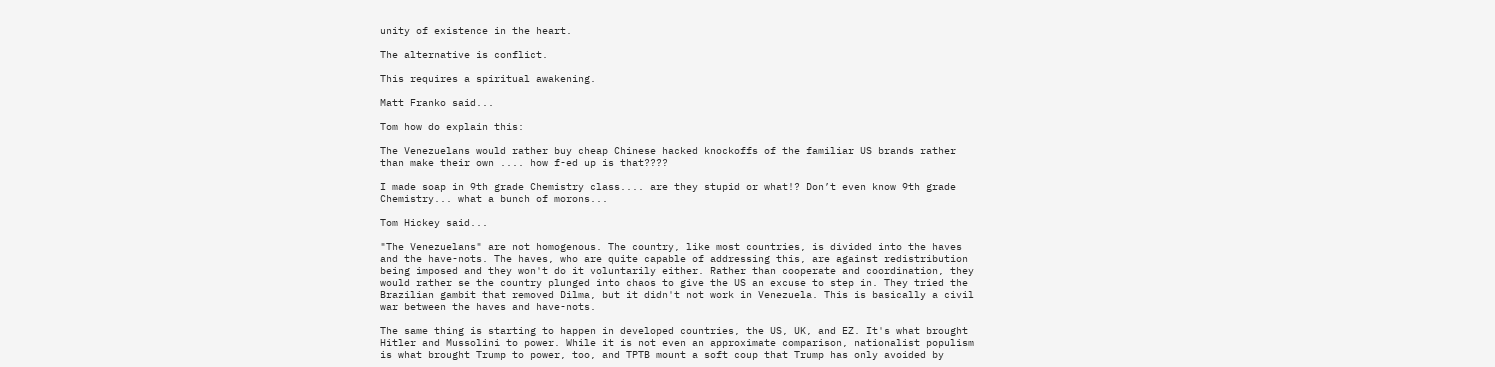unity of existence in the heart.

The alternative is conflict.

This requires a spiritual awakening.

Matt Franko said...

Tom how do explain this:

The Venezuelans would rather buy cheap Chinese hacked knockoffs of the familiar US brands rather than make their own .... how f-ed up is that????

I made soap in 9th grade Chemistry class.... are they stupid or what!? Don’t even know 9th grade Chemistry... what a bunch of morons...

Tom Hickey said...

"The Venezuelans" are not homogenous. The country, like most countries, is divided into the haves and the have-nots. The haves, who are quite capable of addressing this, are against redistribution being imposed and they won't do it voluntarily either. Rather than cooperate and coordination, they would rather se the country plunged into chaos to give the US an excuse to step in. They tried the Brazilian gambit that removed Dilma, but it didn't not work in Venezuela. This is basically a civil war between the haves and have-nots.

The same thing is starting to happen in developed countries, the US, UK, and EZ. It's what brought Hitler and Mussolini to power. While it is not even an approximate comparison, nationalist populism is what brought Trump to power, too, and TPTB mount a soft coup that Trump has only avoided by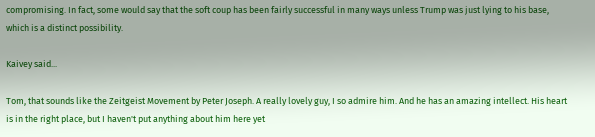compromising. In fact, some would say that the soft coup has been fairly successful in many ways unless Trump was just lying to his base, which is a distinct possibility.

Kaivey said...

Tom, that sounds like the Zeitgeist Movement by Peter Joseph. A really lovely guy, I so admire him. And he has an amazing intellect. His heart is in the right place, but I haven't put anything about him here yet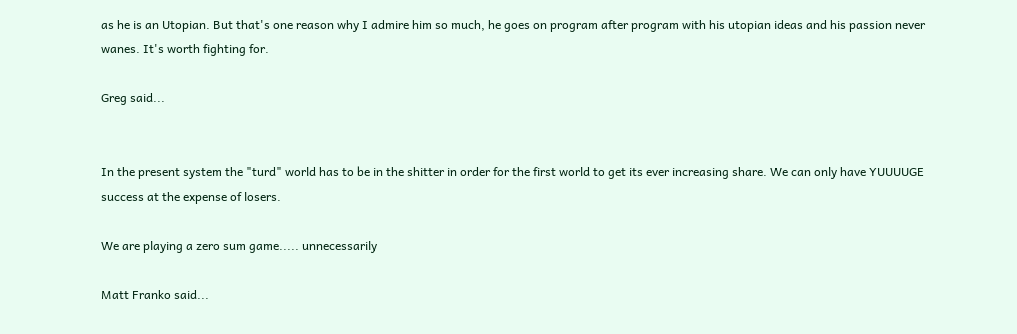as he is an Utopian. But that's one reason why I admire him so much, he goes on program after program with his utopian ideas and his passion never wanes. It's worth fighting for.

Greg said...


In the present system the "turd" world has to be in the shitter in order for the first world to get its ever increasing share. We can only have YUUUUGE success at the expense of losers.

We are playing a zero sum game..... unnecessarily

Matt Franko said...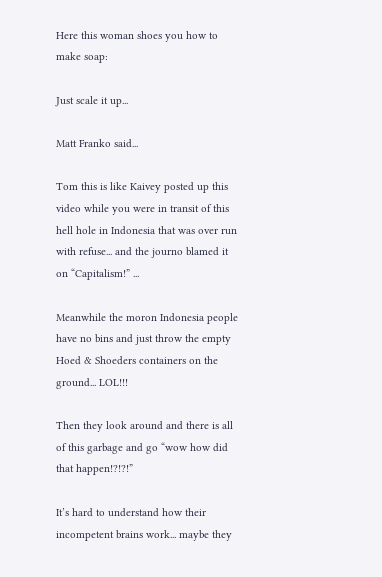Here this woman shoes you how to make soap:

Just scale it up...

Matt Franko said...

Tom this is like Kaivey posted up this video while you were in transit of this hell hole in Indonesia that was over run with refuse... and the journo blamed it on “Capitalism!” ...

Meanwhile the moron Indonesia people have no bins and just throw the empty Hoed & Shoeders containers on the ground... LOL!!!

Then they look around and there is all of this garbage and go “wow how did that happen!?!?!”

It’s hard to understand how their incompetent brains work... maybe they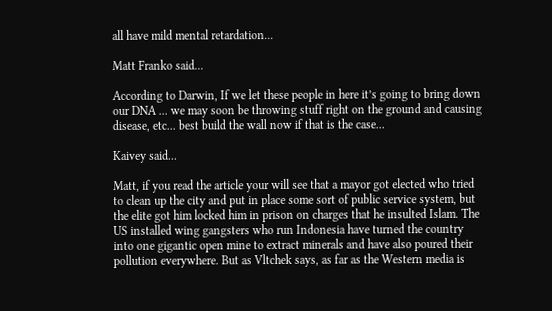all have mild mental retardation...

Matt Franko said...

According to Darwin, If we let these people in here it’s going to bring down our DNA ... we may soon be throwing stuff right on the ground and causing disease, etc... best build the wall now if that is the case...

Kaivey said...

Matt, if you read the article your will see that a mayor got elected who tried to clean up the city and put in place some sort of public service system, but the elite got him locked him in prison on charges that he insulted Islam. The US installed wing gangsters who run Indonesia have turned the country into one gigantic open mine to extract minerals and have also poured their pollution everywhere. But as Vltchek says, as far as the Western media is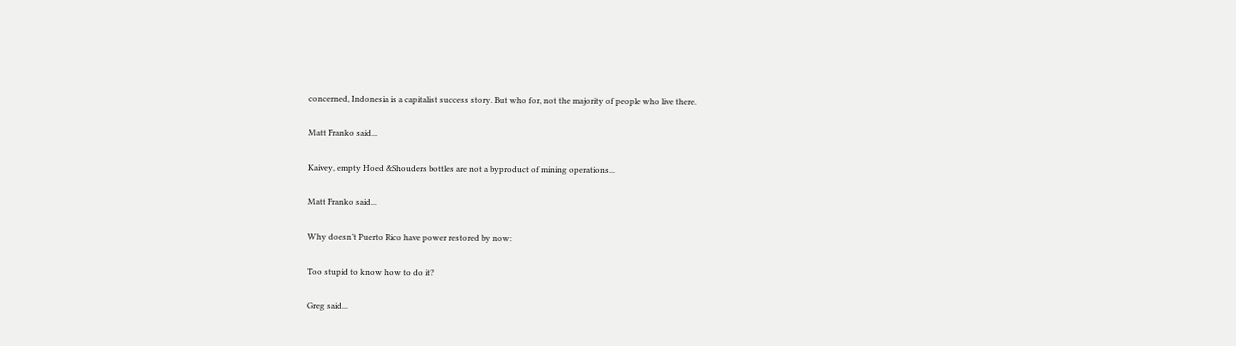concerned, Indonesia is a capitalist success story. But who for, not the majority of people who live there.

Matt Franko said...

Kaivey, empty Hoed &Shouders bottles are not a byproduct of mining operations...

Matt Franko said...

Why doesn’t Puerto Rico have power restored by now:

Too stupid to know how to do it?

Greg said...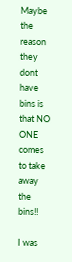Maybe the reason they dont have bins is that NO ONE comes to take away the bins!!

I was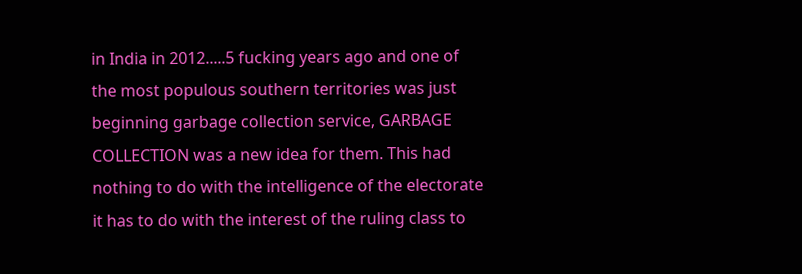in India in 2012.....5 fucking years ago and one of the most populous southern territories was just beginning garbage collection service, GARBAGE COLLECTION was a new idea for them. This had nothing to do with the intelligence of the electorate it has to do with the interest of the ruling class to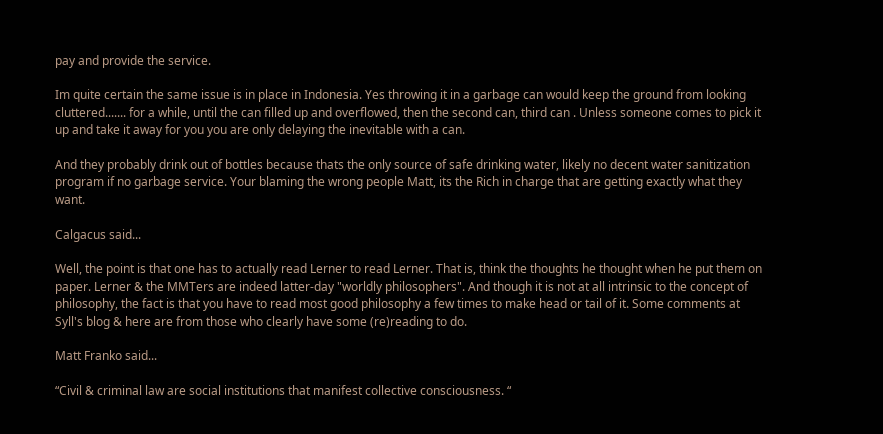pay and provide the service.

Im quite certain the same issue is in place in Indonesia. Yes throwing it in a garbage can would keep the ground from looking cluttered....... for a while, until the can filled up and overflowed, then the second can, third can . Unless someone comes to pick it up and take it away for you you are only delaying the inevitable with a can.

And they probably drink out of bottles because thats the only source of safe drinking water, likely no decent water sanitization program if no garbage service. Your blaming the wrong people Matt, its the Rich in charge that are getting exactly what they want.

Calgacus said...

Well, the point is that one has to actually read Lerner to read Lerner. That is, think the thoughts he thought when he put them on paper. Lerner & the MMTers are indeed latter-day "worldly philosophers". And though it is not at all intrinsic to the concept of philosophy, the fact is that you have to read most good philosophy a few times to make head or tail of it. Some comments at Syll's blog & here are from those who clearly have some (re)reading to do.

Matt Franko said...

“Civil & criminal law are social institutions that manifest collective consciousness. “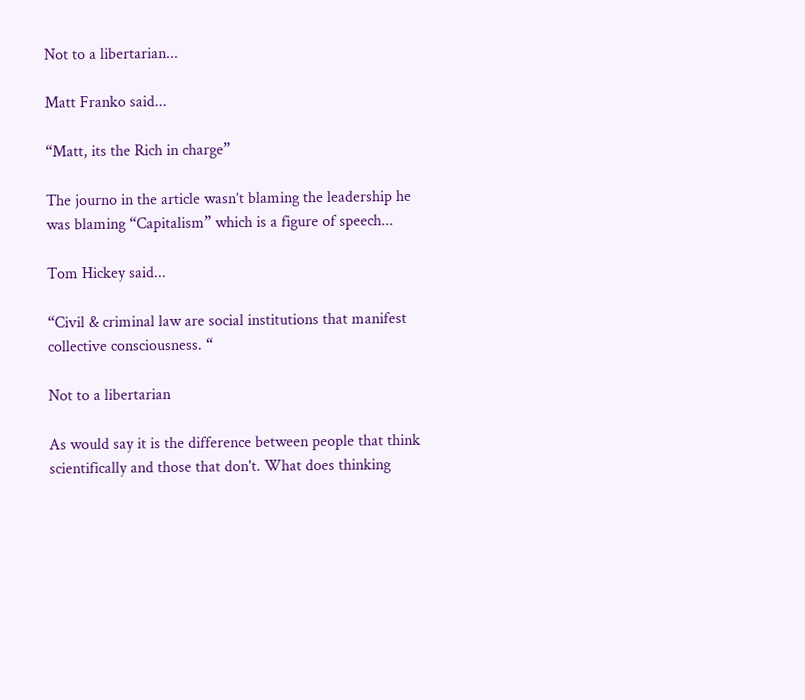Not to a libertarian...

Matt Franko said...

“Matt, its the Rich in charge”

The journo in the article wasn’t blaming the leadership he was blaming “Capitalism” which is a figure of speech...

Tom Hickey said...

“Civil & criminal law are social institutions that manifest collective consciousness. “

Not to a libertarian

As would say it is the difference between people that think scientifically and those that don't. What does thinking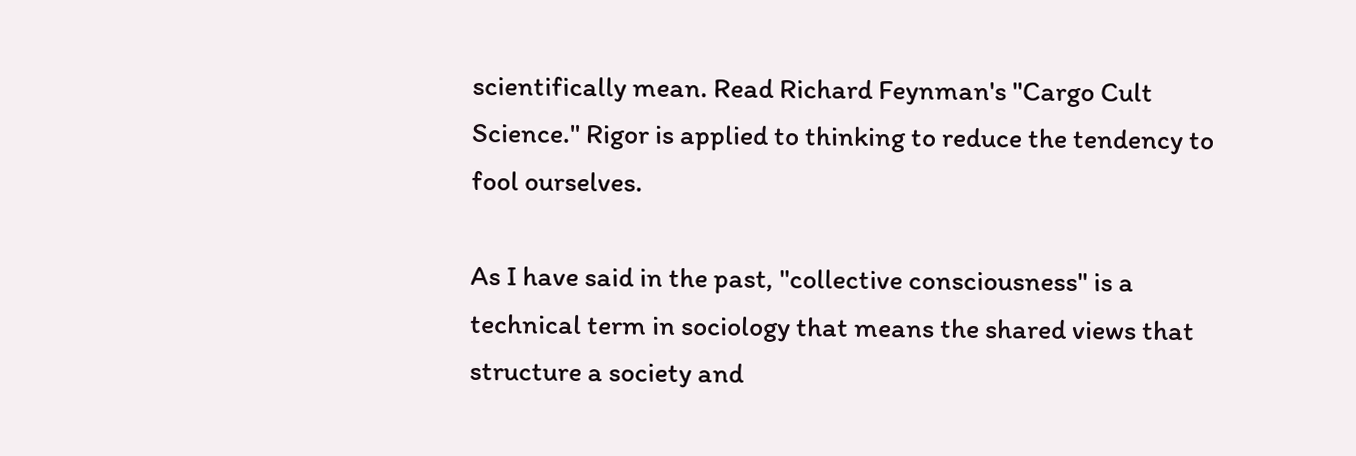scientifically mean. Read Richard Feynman's "Cargo Cult Science." Rigor is applied to thinking to reduce the tendency to fool ourselves.

As I have said in the past, "collective consciousness" is a technical term in sociology that means the shared views that structure a society and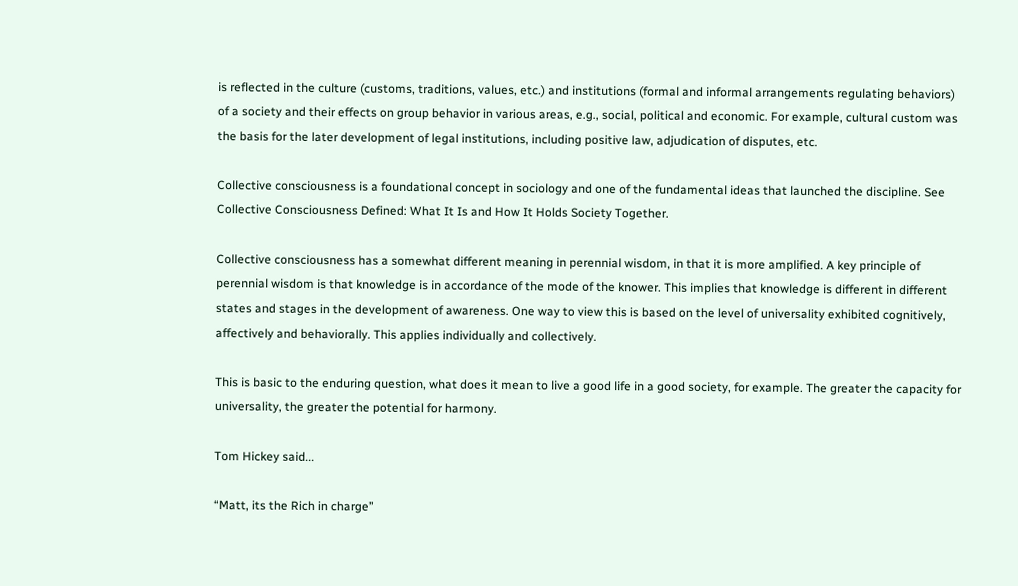is reflected in the culture (customs, traditions, values, etc.) and institutions (formal and informal arrangements regulating behaviors) of a society and their effects on group behavior in various areas, e.g., social, political and economic. For example, cultural custom was the basis for the later development of legal institutions, including positive law, adjudication of disputes, etc.

Collective consciousness is a foundational concept in sociology and one of the fundamental ideas that launched the discipline. See Collective Consciousness Defined: What It Is and How It Holds Society Together.

Collective consciousness has a somewhat different meaning in perennial wisdom, in that it is more amplified. A key principle of perennial wisdom is that knowledge is in accordance of the mode of the knower. This implies that knowledge is different in different states and stages in the development of awareness. One way to view this is based on the level of universality exhibited cognitively, affectively and behaviorally. This applies individually and collectively.

This is basic to the enduring question, what does it mean to live a good life in a good society, for example. The greater the capacity for universality, the greater the potential for harmony.

Tom Hickey said...

“Matt, its the Rich in charge”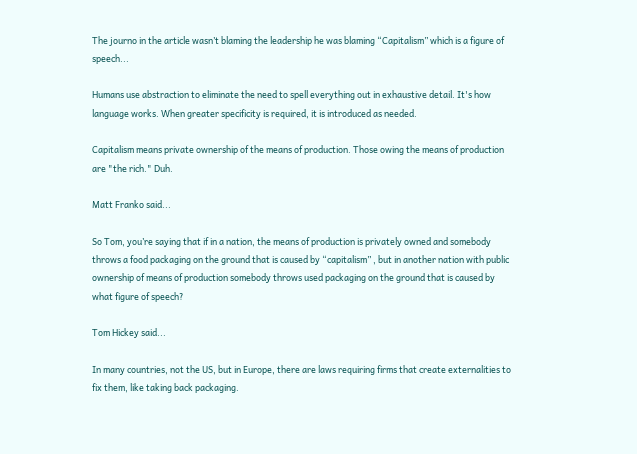The journo in the article wasn’t blaming the leadership he was blaming “Capitalism” which is a figure of speech...

Humans use abstraction to eliminate the need to spell everything out in exhaustive detail. It's how language works. When greater specificity is required, it is introduced as needed.

Capitalism means private ownership of the means of production. Those owing the means of production are "the rich." Duh.

Matt Franko said...

So Tom, you’re saying that if in a nation, the means of production is privately owned and somebody throws a food packaging on the ground that is caused by “capitalism” , but in another nation with public ownership of means of production somebody throws used packaging on the ground that is caused by what figure of speech?

Tom Hickey said...

In many countries, not the US, but in Europe, there are laws requiring firms that create externalities to fix them, like taking back packaging.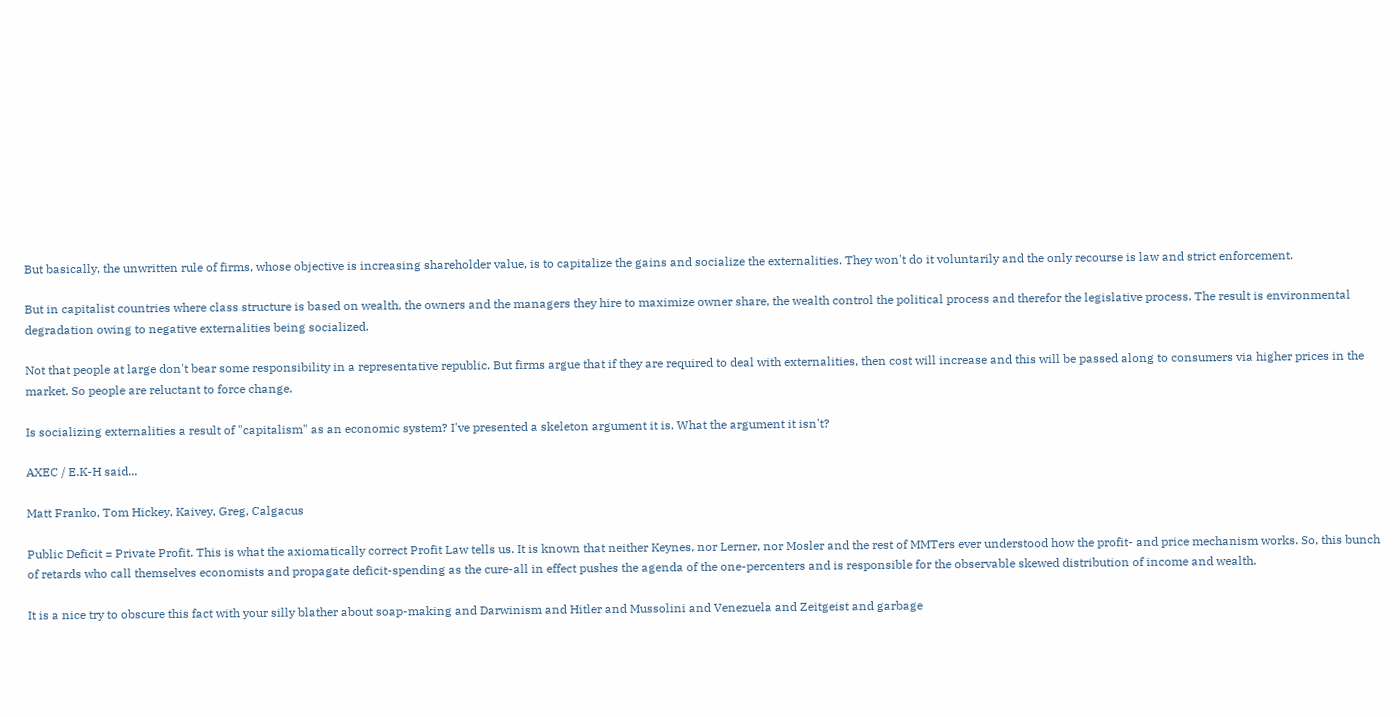But basically, the unwritten rule of firms, whose objective is increasing shareholder value, is to capitalize the gains and socialize the externalities. They won't do it voluntarily and the only recourse is law and strict enforcement.

But in capitalist countries where class structure is based on wealth, the owners and the managers they hire to maximize owner share, the wealth control the political process and therefor the legislative process. The result is environmental degradation owing to negative externalities being socialized.

Not that people at large don't bear some responsibility in a representative republic. But firms argue that if they are required to deal with externalities, then cost will increase and this will be passed along to consumers via higher prices in the market. So people are reluctant to force change.

Is socializing externalities a result of "capitalism" as an economic system? I've presented a skeleton argument it is. What the argument it isn't?

AXEC / E.K-H said...

Matt Franko, Tom Hickey, Kaivey, Greg, Calgacus

Public Deficit = Private Profit. This is what the axiomatically correct Profit Law tells us. It is known that neither Keynes, nor Lerner, nor Mosler and the rest of MMTers ever understood how the profit- and price mechanism works. So, this bunch of retards who call themselves economists and propagate deficit-spending as the cure-all in effect pushes the agenda of the one-percenters and is responsible for the observable skewed distribution of income and wealth.

It is a nice try to obscure this fact with your silly blather about soap-making and Darwinism and Hitler and Mussolini and Venezuela and Zeitgeist and garbage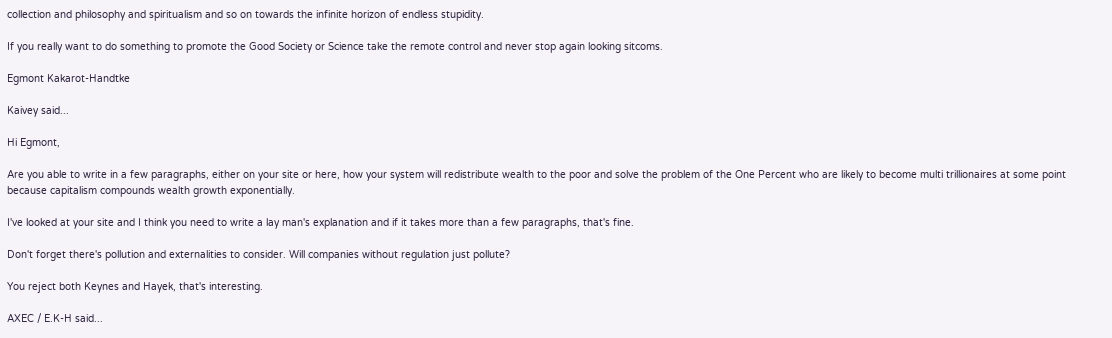collection and philosophy and spiritualism and so on towards the infinite horizon of endless stupidity.

If you really want to do something to promote the Good Society or Science take the remote control and never stop again looking sitcoms.

Egmont Kakarot-Handtke

Kaivey said...

Hi Egmont,

Are you able to write in a few paragraphs, either on your site or here, how your system will redistribute wealth to the poor and solve the problem of the One Percent who are likely to become multi trillionaires at some point because capitalism compounds wealth growth exponentially.

I've looked at your site and I think you need to write a lay man's explanation and if it takes more than a few paragraphs, that's fine.

Don't forget there's pollution and externalities to consider. Will companies without regulation just pollute?

You reject both Keynes and Hayek, that's interesting.

AXEC / E.K-H said...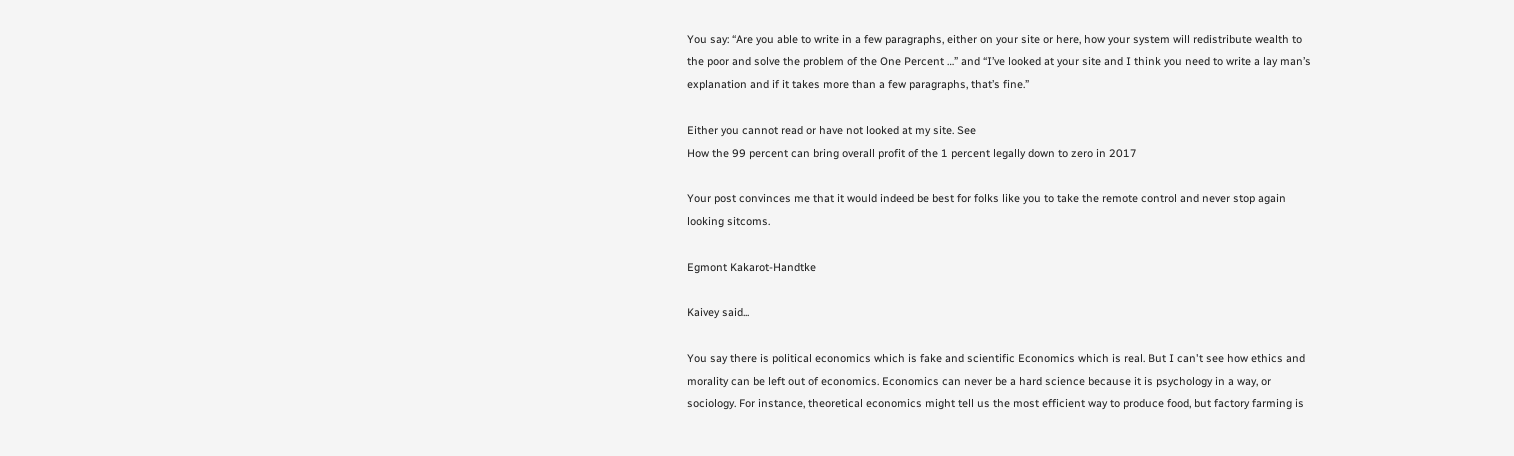You say: “Are you able to write in a few paragraphs, either on your site or here, how your system will redistribute wealth to the poor and solve the problem of the One Percent …” and “I’ve looked at your site and I think you need to write a lay man’s explanation and if it takes more than a few paragraphs, that’s fine.”

Either you cannot read or have not looked at my site. See
How the 99 percent can bring overall profit of the 1 percent legally down to zero in 2017

Your post convinces me that it would indeed be best for folks like you to take the remote control and never stop again looking sitcoms.

Egmont Kakarot-Handtke

Kaivey said...

You say there is political economics which is fake and scientific Economics which is real. But I can't see how ethics and morality can be left out of economics. Economics can never be a hard science because it is psychology in a way, or sociology. For instance, theoretical economics might tell us the most efficient way to produce food, but factory farming is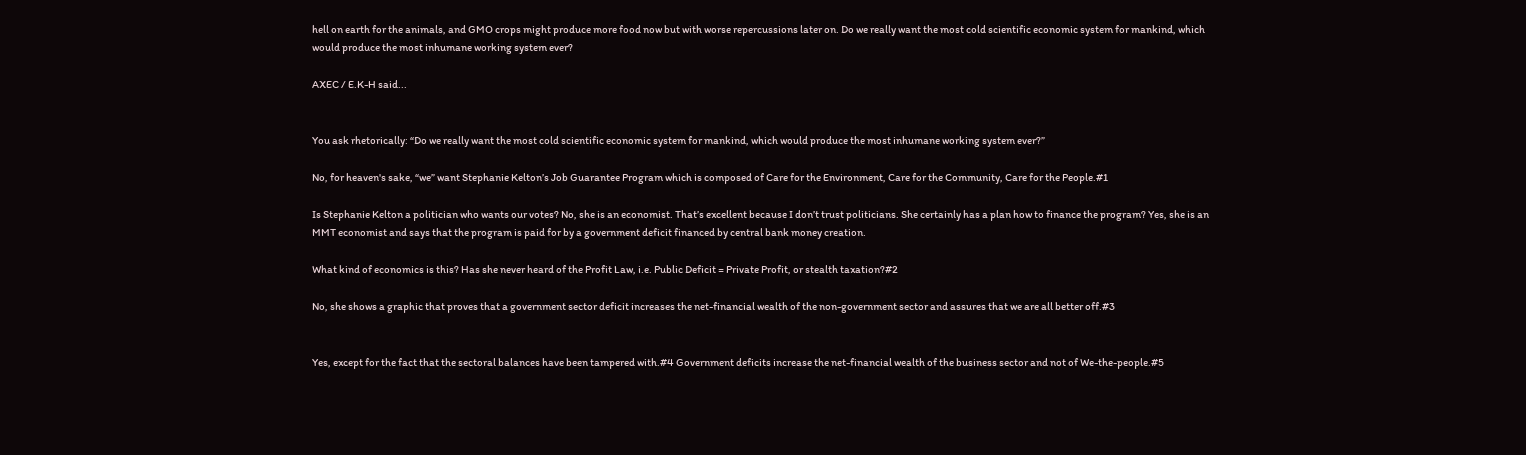hell on earth for the animals, and GMO crops might produce more food now but with worse repercussions later on. Do we really want the most cold scientific economic system for mankind, which would produce the most inhumane working system ever?

AXEC / E.K-H said...


You ask rhetorically: “Do we really want the most cold scientific economic system for mankind, which would produce the most inhumane working system ever?”

No, for heaven's sake, “we” want Stephanie Kelton’s Job Guarantee Program which is composed of Care for the Environment, Care for the Community, Care for the People.#1

Is Stephanie Kelton a politician who wants our votes? No, she is an economist. That’s excellent because I don’t trust politicians. She certainly has a plan how to finance the program? Yes, she is an MMT economist and says that the program is paid for by a government deficit financed by central bank money creation.

What kind of economics is this? Has she never heard of the Profit Law, i.e. Public Deficit = Private Profit, or stealth taxation?#2

No, she shows a graphic that proves that a government sector deficit increases the net-financial wealth of the non-government sector and assures that we are all better off.#3


Yes, except for the fact that the sectoral balances have been tampered with.#4 Government deficits increase the net-financial wealth of the business sector and not of We-the-people.#5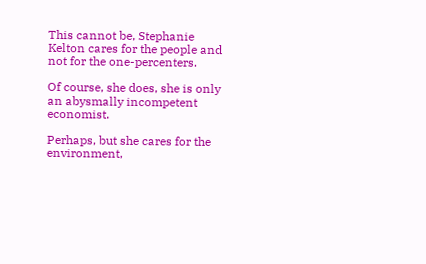This cannot be, Stephanie Kelton cares for the people and not for the one-percenters.

Of course, she does, she is only an abysmally incompetent economist.

Perhaps, but she cares for the environment,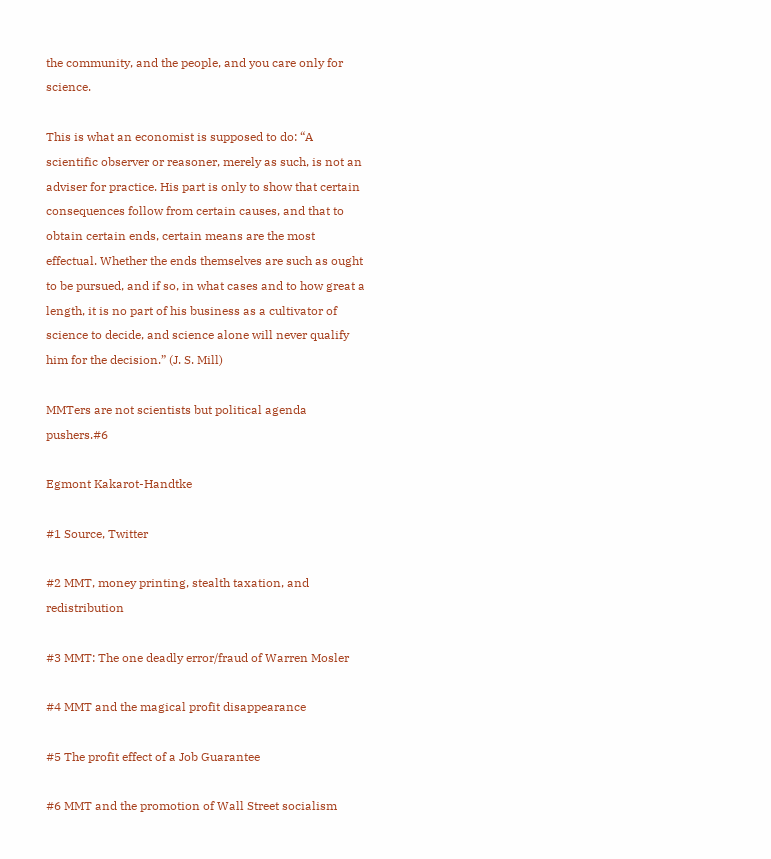the community, and the people, and you care only for science.

This is what an economist is supposed to do: “A scientific observer or reasoner, merely as such, is not an adviser for practice. His part is only to show that certain consequences follow from certain causes, and that to obtain certain ends, certain means are the most effectual. Whether the ends themselves are such as ought to be pursued, and if so, in what cases and to how great a length, it is no part of his business as a cultivator of science to decide, and science alone will never qualify him for the decision.” (J. S. Mill)

MMTers are not scientists but political agenda pushers.#6

Egmont Kakarot-Handtke

#1 Source, Twitter

#2 MMT, money printing, stealth taxation, and redistribution

#3 MMT: The one deadly error/fraud of Warren Mosler

#4 MMT and the magical profit disappearance

#5 The profit effect of a Job Guarantee

#6 MMT and the promotion of Wall Street socialism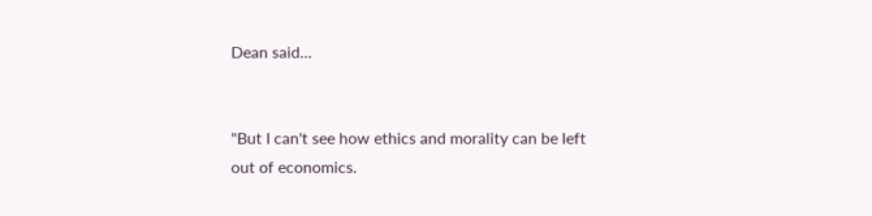Dean said...


"But I can't see how ethics and morality can be left out of economics.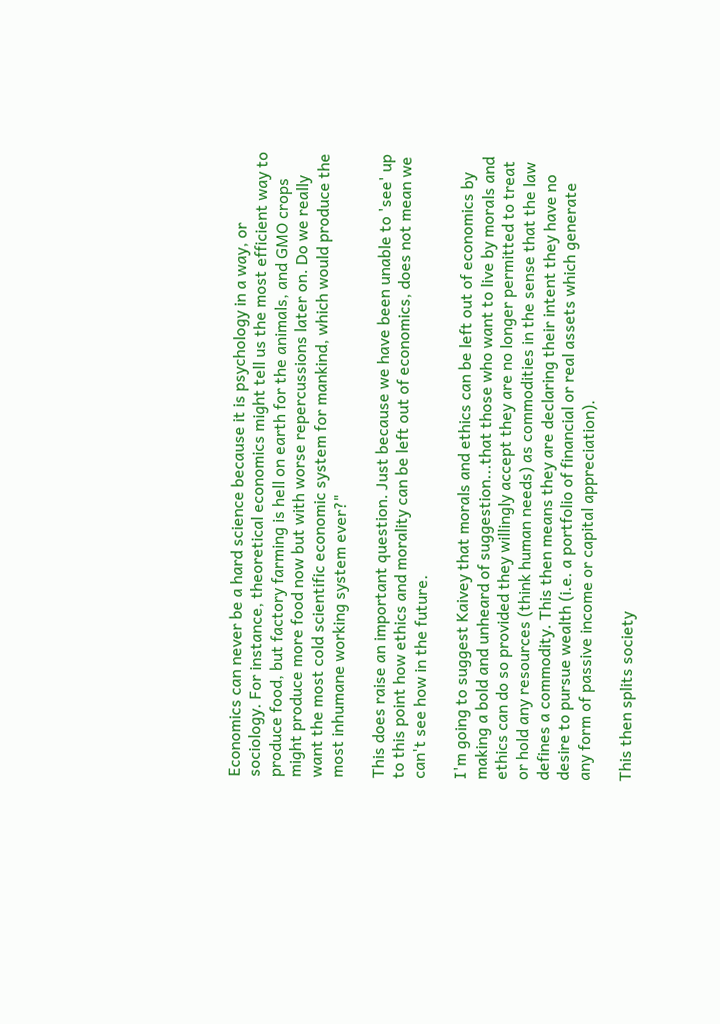Economics can never be a hard science because it is psychology in a way, or sociology. For instance, theoretical economics might tell us the most efficient way to produce food, but factory farming is hell on earth for the animals, and GMO crops might produce more food now but with worse repercussions later on. Do we really want the most cold scientific economic system for mankind, which would produce the most inhumane working system ever?"

This does raise an important question. Just because we have been unable to 'see' up to this point how ethics and morality can be left out of economics, does not mean we can't see how in the future.

I'm going to suggest Kaivey that morals and ethics can be left out of economics by making a bold and unheard of suggestion...that those who want to live by morals and ethics can do so provided they willingly accept they are no longer permitted to treat or hold any resources (think human needs) as commodities in the sense that the law defines a commodity. This then means they are declaring their intent they have no desire to pursue wealth (i.e. a portfolio of financial or real assets which generate any form of passive income or capital appreciation).

This then splits society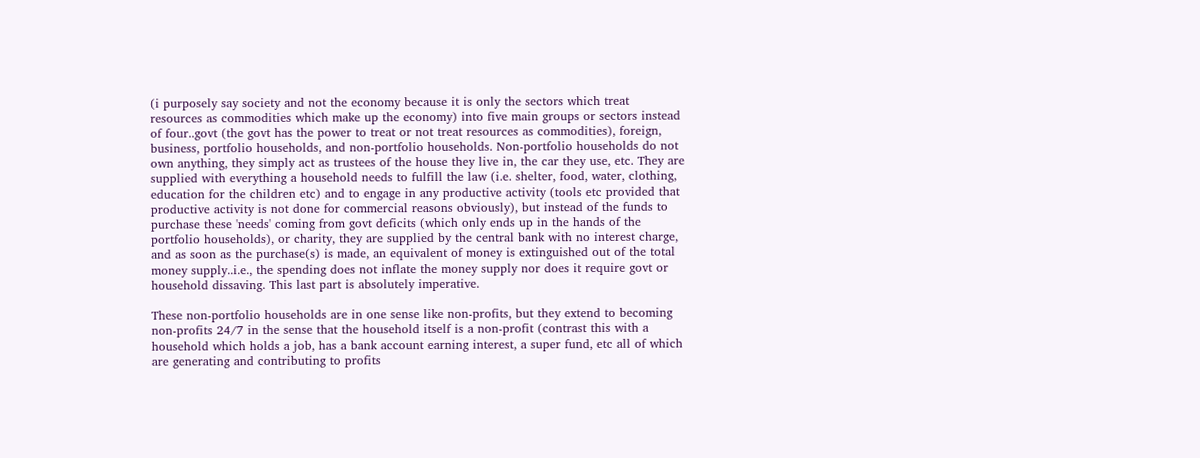(i purposely say society and not the economy because it is only the sectors which treat resources as commodities which make up the economy) into five main groups or sectors instead of four..govt (the govt has the power to treat or not treat resources as commodities), foreign, business, portfolio households, and non-portfolio households. Non-portfolio households do not own anything, they simply act as trustees of the house they live in, the car they use, etc. They are supplied with everything a household needs to fulfill the law (i.e. shelter, food, water, clothing, education for the children etc) and to engage in any productive activity (tools etc provided that productive activity is not done for commercial reasons obviously), but instead of the funds to purchase these 'needs' coming from govt deficits (which only ends up in the hands of the portfolio households), or charity, they are supplied by the central bank with no interest charge, and as soon as the purchase(s) is made, an equivalent of money is extinguished out of the total money supply..i.e., the spending does not inflate the money supply nor does it require govt or household dissaving. This last part is absolutely imperative.

These non-portfolio households are in one sense like non-profits, but they extend to becoming non-profits 24/7 in the sense that the household itself is a non-profit (contrast this with a household which holds a job, has a bank account earning interest, a super fund, etc all of which are generating and contributing to profits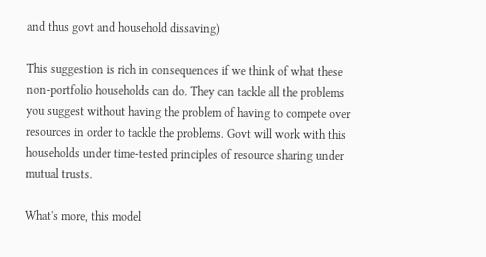and thus govt and household dissaving)

This suggestion is rich in consequences if we think of what these non-portfolio households can do. They can tackle all the problems you suggest without having the problem of having to compete over resources in order to tackle the problems. Govt will work with this households under time-tested principles of resource sharing under mutual trusts.

What's more, this model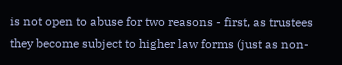is not open to abuse for two reasons - first, as trustees they become subject to higher law forms (just as non-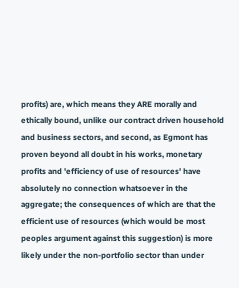profits) are, which means they ARE morally and ethically bound, unlike our contract driven household and business sectors, and second, as Egmont has proven beyond all doubt in his works, monetary profits and 'efficiency of use of resources' have absolutely no connection whatsoever in the aggregate; the consequences of which are that the efficient use of resources (which would be most peoples argument against this suggestion) is more likely under the non-portfolio sector than under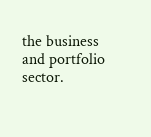the business and portfolio sector.